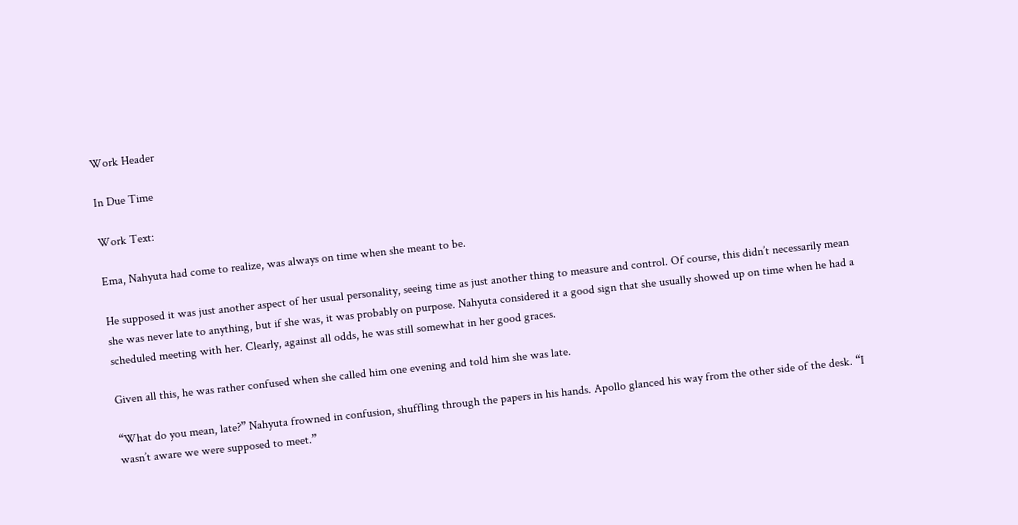Work Header

In Due Time

Work Text:

Ema, Nahyuta had come to realize, was always on time when she meant to be.

He supposed it was just another aspect of her usual personality, seeing time as just another thing to measure and control. Of course, this didn’t necessarily mean she was never late to anything, but if she was, it was probably on purpose. Nahyuta considered it a good sign that she usually showed up on time when he had a scheduled meeting with her. Clearly, against all odds, he was still somewhat in her good graces.

Given all this, he was rather confused when she called him one evening and told him she was late.

“What do you mean, late?” Nahyuta frowned in confusion, shuffling through the papers in his hands. Apollo glanced his way from the other side of the desk. “I wasn’t aware we were supposed to meet.”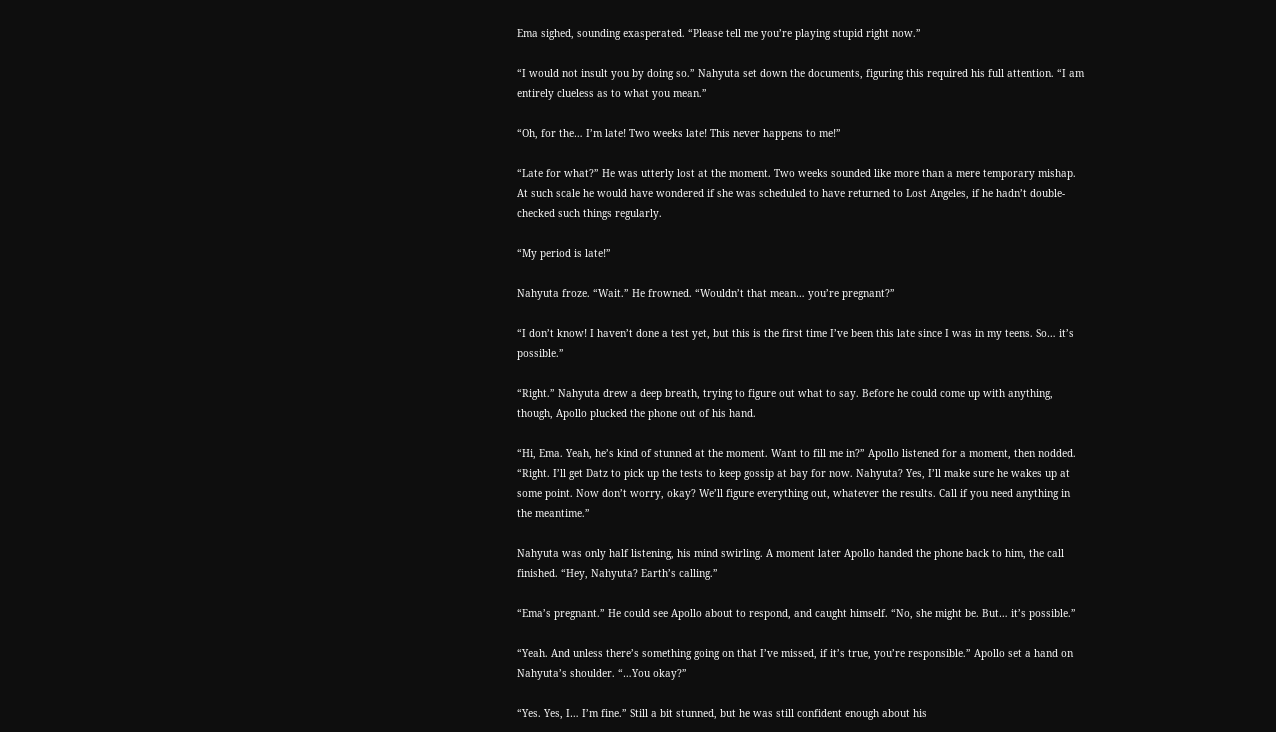Ema sighed, sounding exasperated. “Please tell me you’re playing stupid right now.”

“I would not insult you by doing so.” Nahyuta set down the documents, figuring this required his full attention. “I am entirely clueless as to what you mean.”

“Oh, for the… I’m late! Two weeks late! This never happens to me!”

“Late for what?” He was utterly lost at the moment. Two weeks sounded like more than a mere temporary mishap. At such scale he would have wondered if she was scheduled to have returned to Lost Angeles, if he hadn’t double-checked such things regularly.

“My period is late!”

Nahyuta froze. “Wait.” He frowned. “Wouldn’t that mean… you’re pregnant?”

“I don’t know! I haven’t done a test yet, but this is the first time I’ve been this late since I was in my teens. So… it’s possible.”

“Right.” Nahyuta drew a deep breath, trying to figure out what to say. Before he could come up with anything, though, Apollo plucked the phone out of his hand.

“Hi, Ema. Yeah, he’s kind of stunned at the moment. Want to fill me in?” Apollo listened for a moment, then nodded. “Right. I’ll get Datz to pick up the tests to keep gossip at bay for now. Nahyuta? Yes, I’ll make sure he wakes up at some point. Now don’t worry, okay? We’ll figure everything out, whatever the results. Call if you need anything in the meantime.”

Nahyuta was only half listening, his mind swirling. A moment later Apollo handed the phone back to him, the call finished. “Hey, Nahyuta? Earth’s calling.”

“Ema’s pregnant.” He could see Apollo about to respond, and caught himself. “No, she might be. But… it’s possible.”

“Yeah. And unless there’s something going on that I’ve missed, if it’s true, you’re responsible.” Apollo set a hand on Nahyuta’s shoulder. “…You okay?”

“Yes. Yes, I… I’m fine.” Still a bit stunned, but he was still confident enough about his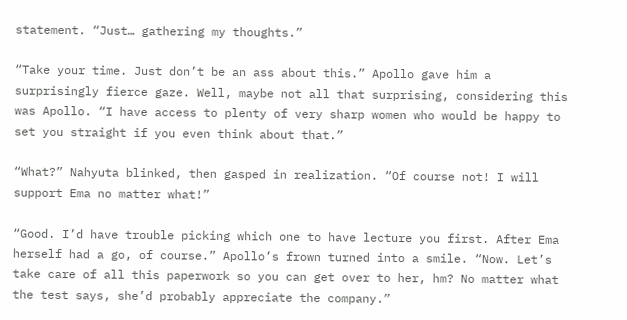statement. “Just… gathering my thoughts.”

“Take your time. Just don’t be an ass about this.” Apollo gave him a surprisingly fierce gaze. Well, maybe not all that surprising, considering this was Apollo. “I have access to plenty of very sharp women who would be happy to set you straight if you even think about that.”

“What?” Nahyuta blinked, then gasped in realization. “Of course not! I will support Ema no matter what!”

“Good. I’d have trouble picking which one to have lecture you first. After Ema herself had a go, of course.” Apollo’s frown turned into a smile. “Now. Let’s take care of all this paperwork so you can get over to her, hm? No matter what the test says, she’d probably appreciate the company.”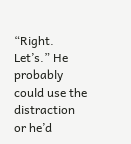“Right. Let’s.” He probably could use the distraction or he’d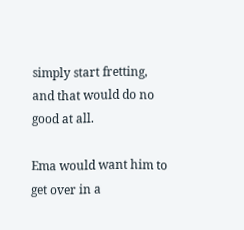simply start fretting, and that would do no good at all.

Ema would want him to get over in a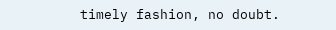timely fashion, no doubt.